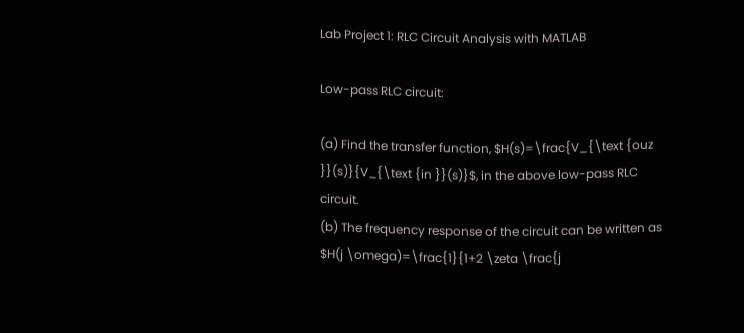Lab Project 1: RLC Circuit Analysis with MATLAB

Low-pass RLC circuit:

(a) Find the transfer function, $H(s)=\frac{V_{\text {ouz }}(s)}{V_{\text {in }}(s)}$, in the above low-pass RLC circuit.
(b) The frequency response of the circuit can be written as $H(j \omega)=\frac{1}{1+2 \zeta \frac{j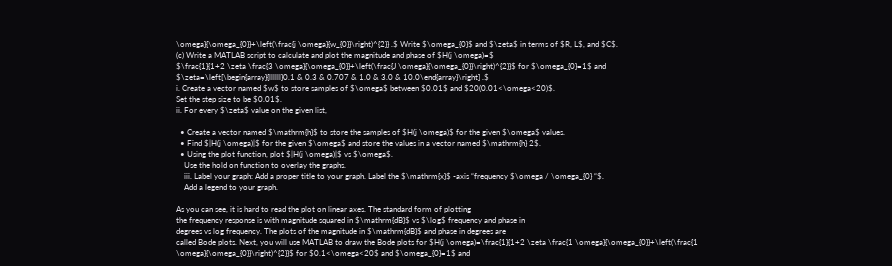\omega}{\omega_{0}}+\left(\frac{j \omega}{w_{0}}\right)^{2}} .$ Write $\omega_{0}$ and $\zeta$ in terms of $R, L$, and $C$.
(c) Write a MATLAB script to calculate and plot the magnitude and phase of $H(j \omega)=$
$\frac{1}{1+2 \zeta \frac{3 \omega}{\omega_{0}}+\left(\frac{J \omega}{\omega_{0}}\right)^{2}}$ for $\omega_{0}=1$ and $\zeta=\left[\begin{array}{llllll}0.1 & 0.3 & 0.707 & 1.0 & 3.0 & 10.0\end{array}\right] .$
i. Create a vector named $w$ to store samples of $\omega$ between $0.01$ and $20(0.01<\omega<20)$.
Set the step size to be $0.01$.
ii. For every $\zeta$ value on the given list,

  • Create a vector named $\mathrm{h}$ to store the samples of $H(j \omega)$ for the given $\omega$ values.
  • Find $|H(j \omega)|$ for the given $\omega$ and store the values in a vector named $\mathrm{h} 2$.
  • Using the plot function, plot $|H(j \omega)|$ vs $\omega$.
    Use the hold on function to overlay the graphs.
    iii. Label your graph: Add a proper title to your graph. Label the $\mathrm{x}$ -axis “frequency $\omega / \omega_{0} “$.
    Add a legend to your graph.

As you can see, it is hard to read the plot on linear axes. The standard form of plotting
the frequency response is with magnitude squared in $\mathrm{dB}$ vs $\log$ frequency and phase in
degrees vs log frequency. The plots of the magnitude in $\mathrm{dB}$ and phase in degrees are
called Bode plots. Next, you will use MATLAB to draw the Bode plots for $H(j \omega)=\frac{1}{1+2 \zeta \frac{1 \omega}{\omega_{0}}+\left(\frac{1 \omega}{\omega_{0}}\right)^{2}}$ for $0.1<\omega<20$ and $\omega_{0}=1$ and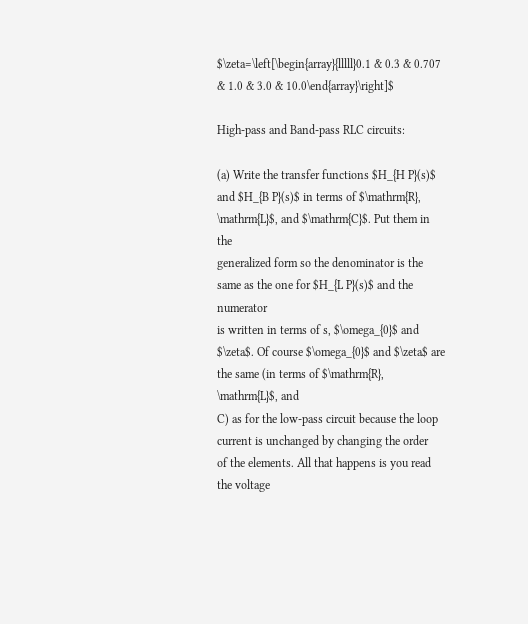$\zeta=\left[\begin{array}{lllll}0.1 & 0.3 & 0.707 & 1.0 & 3.0 & 10.0\end{array}\right]$

High-pass and Band-pass RLC circuits:

(a) Write the transfer functions $H_{H P}(s)$ and $H_{B P}(s)$ in terms of $\mathrm{R}, \mathrm{L}$, and $\mathrm{C}$. Put them in the
generalized form so the denominator is the same as the one for $H_{L P}(s)$ and the numerator
is written in terms of s, $\omega_{0}$ and $\zeta$. Of course $\omega_{0}$ and $\zeta$ are the same (in terms of $\mathrm{R}, \mathrm{L}$, and
C) as for the low-pass circuit because the loop current is unchanged by changing the order
of the elements. All that happens is you read the voltage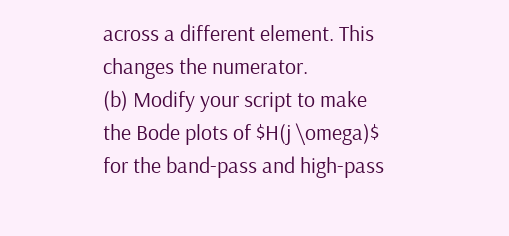across a different element. This
changes the numerator.
(b) Modify your script to make the Bode plots of $H(j \omega)$ for the band-pass and high-pass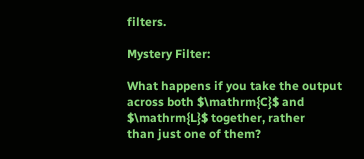filters.

Mystery Filter:

What happens if you take the output across both $\mathrm{C}$ and $\mathrm{L}$ together, rather
than just one of them?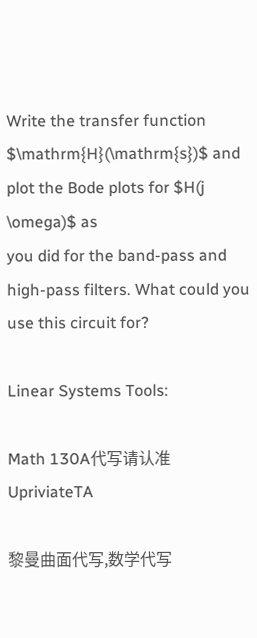Write the transfer function $\mathrm{H}(\mathrm{s})$ and plot the Bode plots for $H(j \omega)$ as
you did for the band-pass and high-pass filters. What could you use this circuit for?

Linear Systems Tools:

Math 130A代写请认准UpriviateTA

黎曼曲面代写,数学代写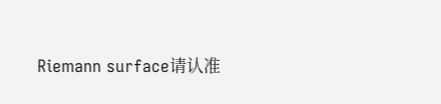Riemann surface请认准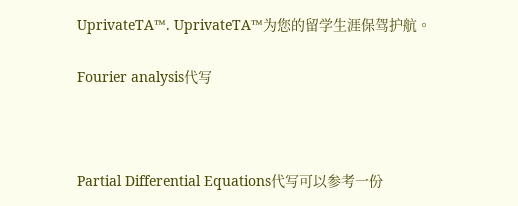UprivateTA™. UprivateTA™为您的留学生涯保驾护航。

Fourier analysis代写



Partial Differential Equations代写可以参考一份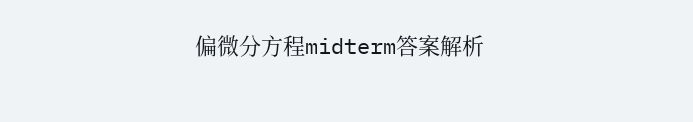偏微分方程midterm答案解析